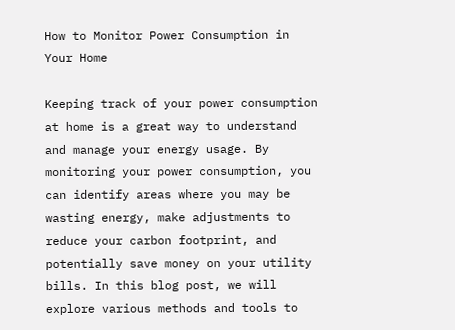How to Monitor Power Consumption in Your Home

Keeping track of your power consumption at home is a great way to understand and manage your energy usage. By monitoring your power consumption, you can identify areas where you may be wasting energy, make adjustments to reduce your carbon footprint, and potentially save money on your utility bills. In this blog post, we will explore various methods and tools to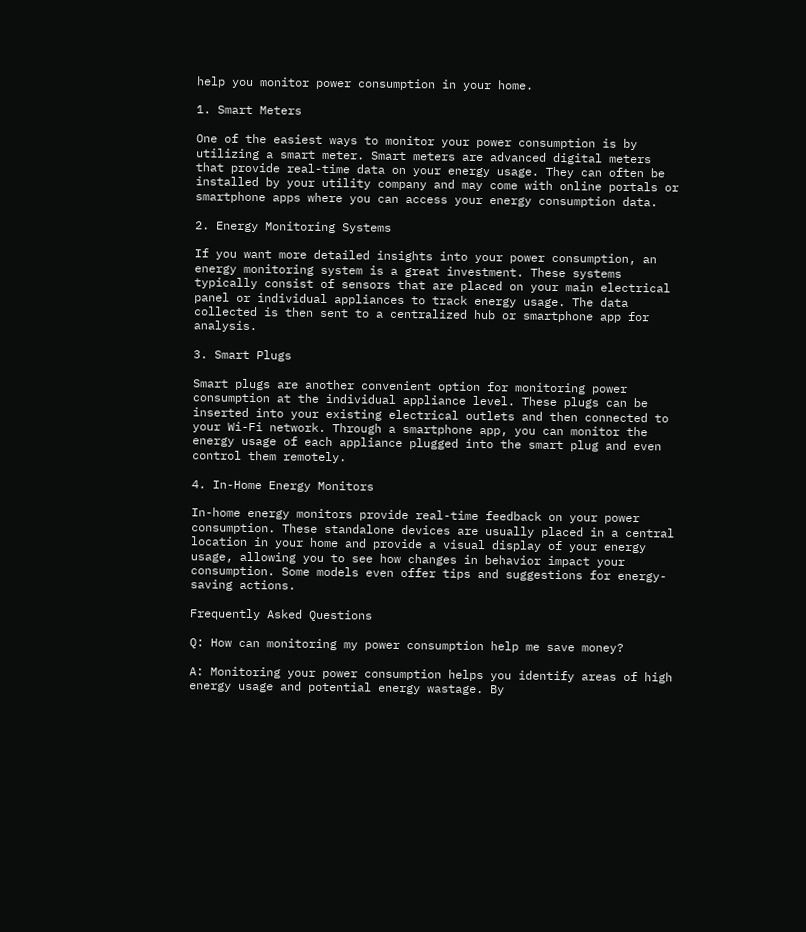help you monitor power consumption in your home.

1. Smart Meters

One of the easiest ways to monitor your power consumption is by utilizing a smart meter. Smart meters are advanced digital meters that provide real-time data on your energy usage. They can often be installed by your utility company and may come with online portals or smartphone apps where you can access your energy consumption data.

2. Energy Monitoring Systems

If you want more detailed insights into your power consumption, an energy monitoring system is a great investment. These systems typically consist of sensors that are placed on your main electrical panel or individual appliances to track energy usage. The data collected is then sent to a centralized hub or smartphone app for analysis.

3. Smart Plugs

Smart plugs are another convenient option for monitoring power consumption at the individual appliance level. These plugs can be inserted into your existing electrical outlets and then connected to your Wi-Fi network. Through a smartphone app, you can monitor the energy usage of each appliance plugged into the smart plug and even control them remotely.

4. In-Home Energy Monitors

In-home energy monitors provide real-time feedback on your power consumption. These standalone devices are usually placed in a central location in your home and provide a visual display of your energy usage, allowing you to see how changes in behavior impact your consumption. Some models even offer tips and suggestions for energy-saving actions.

Frequently Asked Questions

Q: How can monitoring my power consumption help me save money?

A: Monitoring your power consumption helps you identify areas of high energy usage and potential energy wastage. By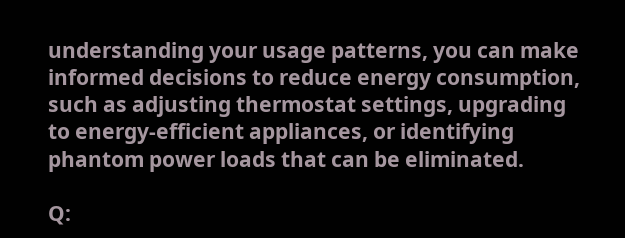understanding your usage patterns, you can make informed decisions to reduce energy consumption, such as adjusting thermostat settings, upgrading to energy-efficient appliances, or identifying phantom power loads that can be eliminated.

Q: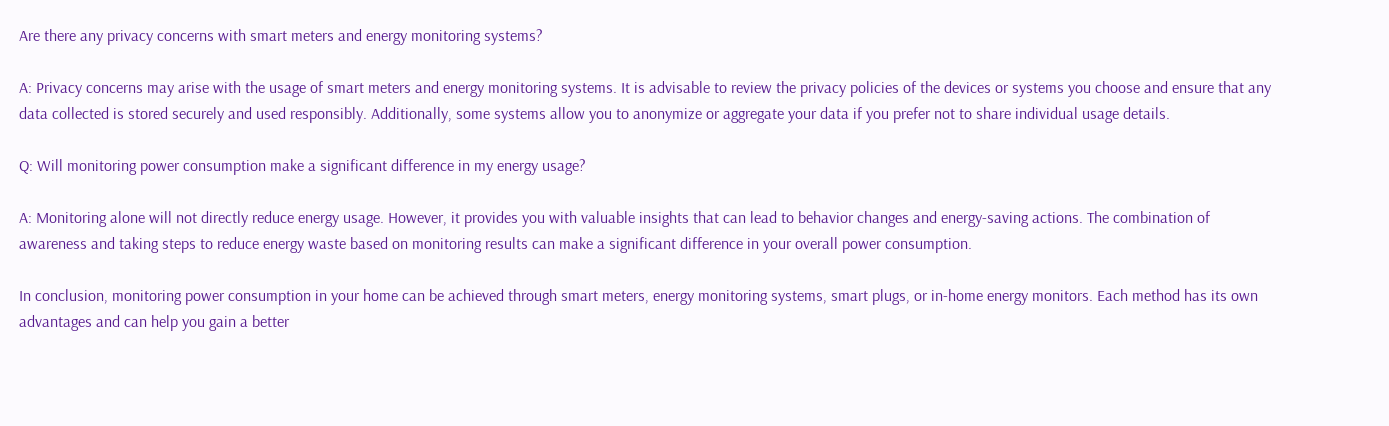Are there any privacy concerns with smart meters and energy monitoring systems?

A: Privacy concerns may arise with the usage of smart meters and energy monitoring systems. It is advisable to review the privacy policies of the devices or systems you choose and ensure that any data collected is stored securely and used responsibly. Additionally, some systems allow you to anonymize or aggregate your data if you prefer not to share individual usage details.

Q: Will monitoring power consumption make a significant difference in my energy usage?

A: Monitoring alone will not directly reduce energy usage. However, it provides you with valuable insights that can lead to behavior changes and energy-saving actions. The combination of awareness and taking steps to reduce energy waste based on monitoring results can make a significant difference in your overall power consumption.

In conclusion, monitoring power consumption in your home can be achieved through smart meters, energy monitoring systems, smart plugs, or in-home energy monitors. Each method has its own advantages and can help you gain a better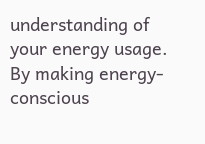understanding of your energy usage. By making energy-conscious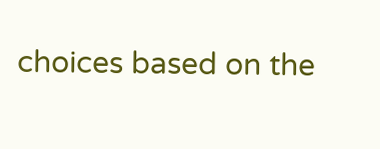choices based on the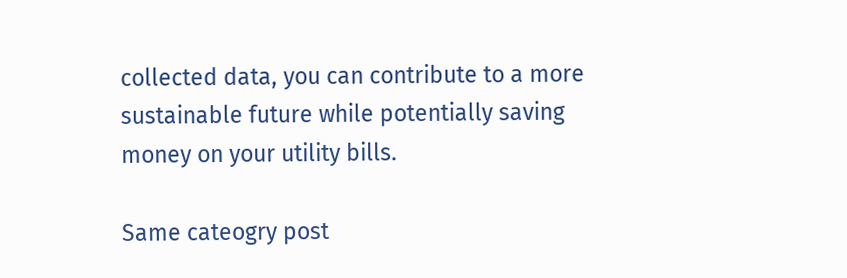collected data, you can contribute to a more sustainable future while potentially saving money on your utility bills.

Same cateogry post